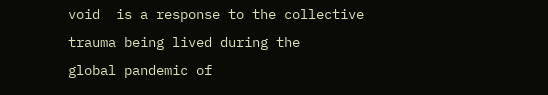void  is a response to the collective
trauma being lived during the
global pandemic of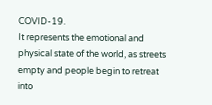COVID-19.
It represents the emotional and
physical state of the world, as streets
empty and people begin to retreat
into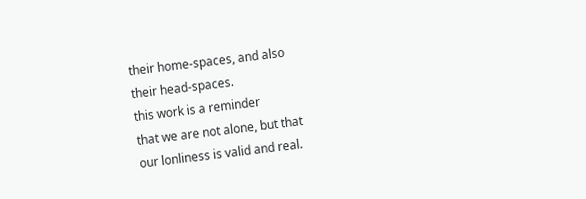their home-spaces, and also
their head-spaces.
this work is a reminder
that we are not alone, but that
our lonliness is valid and real.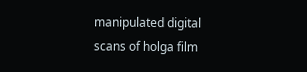manipulated digital scans of holga film